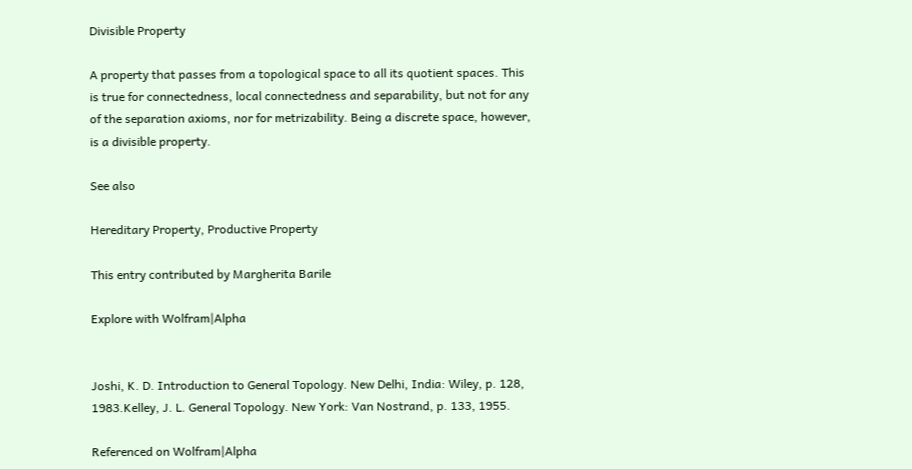Divisible Property

A property that passes from a topological space to all its quotient spaces. This is true for connectedness, local connectedness and separability, but not for any of the separation axioms, nor for metrizability. Being a discrete space, however, is a divisible property.

See also

Hereditary Property, Productive Property

This entry contributed by Margherita Barile

Explore with Wolfram|Alpha


Joshi, K. D. Introduction to General Topology. New Delhi, India: Wiley, p. 128, 1983.Kelley, J. L. General Topology. New York: Van Nostrand, p. 133, 1955.

Referenced on Wolfram|Alpha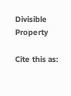Divisible Property

Cite this as: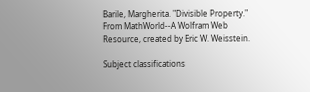Barile, Margherita. "Divisible Property." From MathWorld--A Wolfram Web Resource, created by Eric W. Weisstein.

Subject classifications